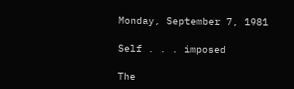Monday, September 7, 1981

Self . . . imposed

The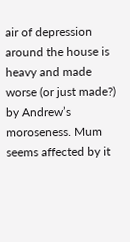air of depression around the house is heavy and made worse (or just made?) by Andrew’s moroseness. Mum seems affected by it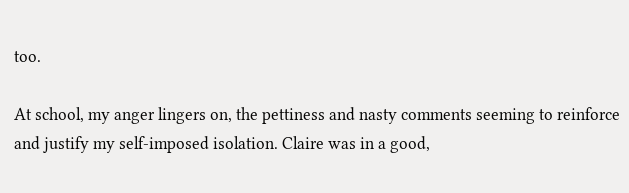too.

At school, my anger lingers on, the pettiness and nasty comments seeming to reinforce and justify my self-imposed isolation. Claire was in a good,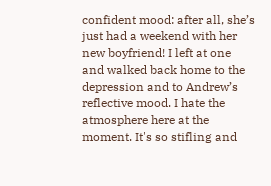confident mood: after all, she’s just had a weekend with her new boyfriend! I left at one and walked back home to the depression and to Andrew’s reflective mood. I hate the atmosphere here at the moment. It's so stifling and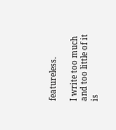featureless.

I write too much and too little of it is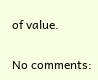of value.

No comments: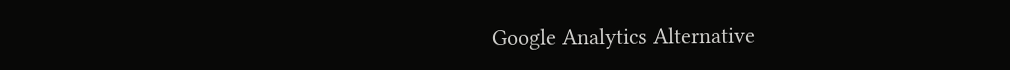Google Analytics Alternative